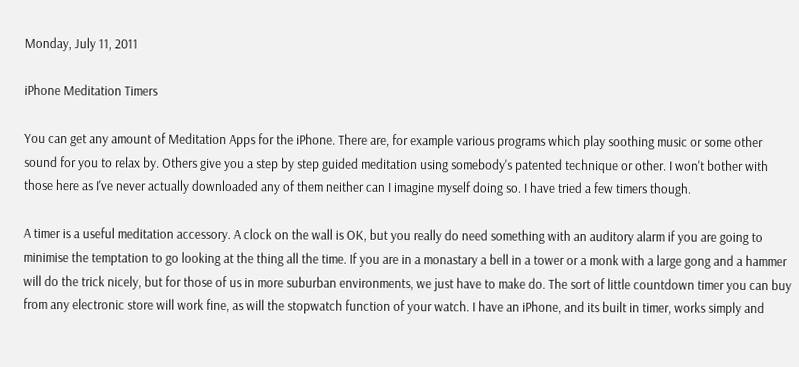Monday, July 11, 2011

iPhone Meditation Timers

You can get any amount of Meditation Apps for the iPhone. There are, for example various programs which play soothing music or some other sound for you to relax by. Others give you a step by step guided meditation using somebody's patented technique or other. I won't bother with those here as I've never actually downloaded any of them neither can I imagine myself doing so. I have tried a few timers though.

A timer is a useful meditation accessory. A clock on the wall is OK, but you really do need something with an auditory alarm if you are going to minimise the temptation to go looking at the thing all the time. If you are in a monastary a bell in a tower or a monk with a large gong and a hammer will do the trick nicely, but for those of us in more suburban environments, we just have to make do. The sort of little countdown timer you can buy from any electronic store will work fine, as will the stopwatch function of your watch. I have an iPhone, and its built in timer, works simply and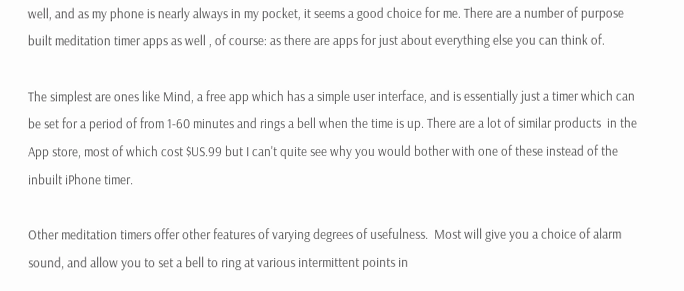well, and as my phone is nearly always in my pocket, it seems a good choice for me. There are a number of purpose built meditation timer apps as well , of course: as there are apps for just about everything else you can think of.

The simplest are ones like Mind, a free app which has a simple user interface, and is essentially just a timer which can be set for a period of from 1-60 minutes and rings a bell when the time is up. There are a lot of similar products  in the App store, most of which cost $US.99 but I can't quite see why you would bother with one of these instead of the inbuilt iPhone timer.

Other meditation timers offer other features of varying degrees of usefulness.  Most will give you a choice of alarm sound, and allow you to set a bell to ring at various intermittent points in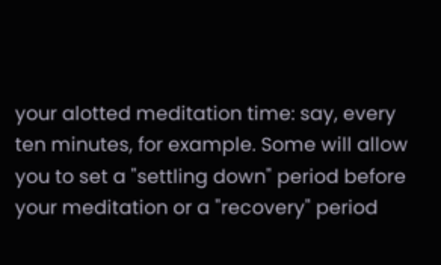your alotted meditation time: say, every ten minutes, for example. Some will allow you to set a "settling down" period before your meditation or a "recovery" period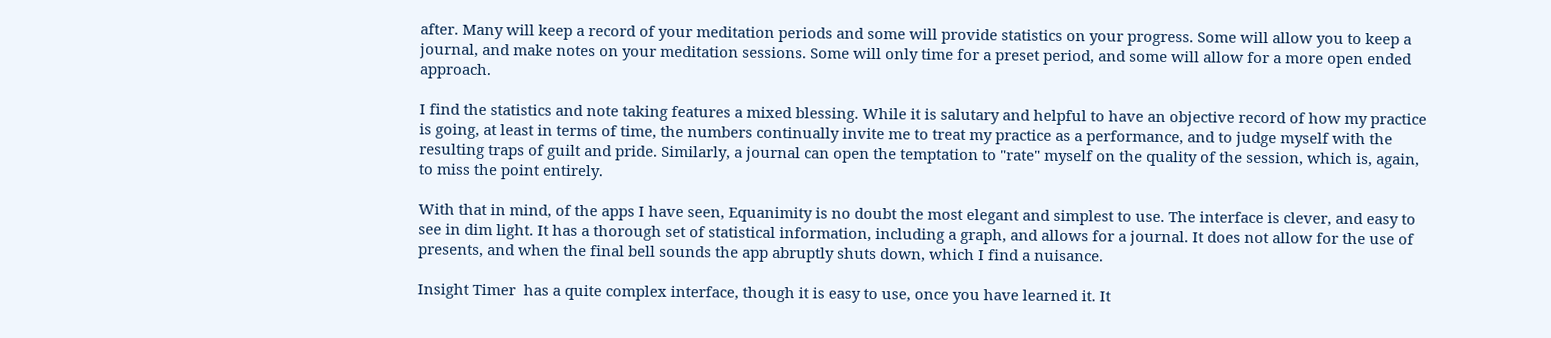after. Many will keep a record of your meditation periods and some will provide statistics on your progress. Some will allow you to keep a journal, and make notes on your meditation sessions. Some will only time for a preset period, and some will allow for a more open ended approach.

I find the statistics and note taking features a mixed blessing. While it is salutary and helpful to have an objective record of how my practice is going, at least in terms of time, the numbers continually invite me to treat my practice as a performance, and to judge myself with the resulting traps of guilt and pride. Similarly, a journal can open the temptation to "rate" myself on the quality of the session, which is, again, to miss the point entirely.

With that in mind, of the apps I have seen, Equanimity is no doubt the most elegant and simplest to use. The interface is clever, and easy to see in dim light. It has a thorough set of statistical information, including a graph, and allows for a journal. It does not allow for the use of presents, and when the final bell sounds the app abruptly shuts down, which I find a nuisance.

Insight Timer  has a quite complex interface, though it is easy to use, once you have learned it. It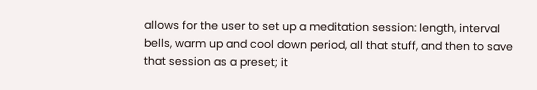allows for the user to set up a meditation session: length, interval bells, warm up and cool down period, all that stuff, and then to save that session as a preset; it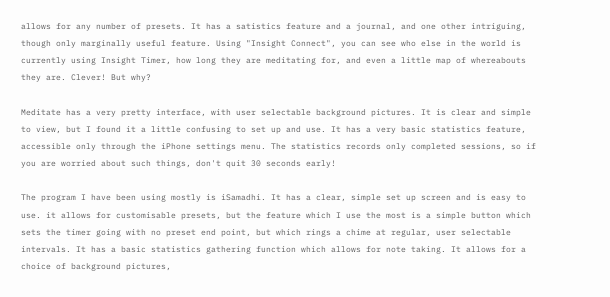allows for any number of presets. It has a satistics feature and a journal, and one other intriguing, though only marginally useful feature. Using "Insight Connect", you can see who else in the world is currently using Insight Timer, how long they are meditating for, and even a little map of whereabouts they are. Clever! But why?

Meditate has a very pretty interface, with user selectable background pictures. It is clear and simple to view, but I found it a little confusing to set up and use. It has a very basic statistics feature, accessible only through the iPhone settings menu. The statistics records only completed sessions, so if you are worried about such things, don't quit 30 seconds early!

The program I have been using mostly is iSamadhi. It has a clear, simple set up screen and is easy to use. it allows for customisable presets, but the feature which I use the most is a simple button which sets the timer going with no preset end point, but which rings a chime at regular, user selectable intervals. It has a basic statistics gathering function which allows for note taking. It allows for a choice of background pictures,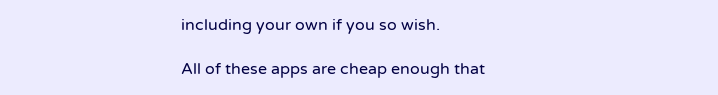including your own if you so wish.

All of these apps are cheap enough that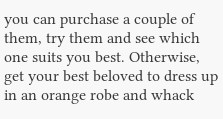you can purchase a couple of them, try them and see which one suits you best. Otherwise, get your best beloved to dress up in an orange robe and whack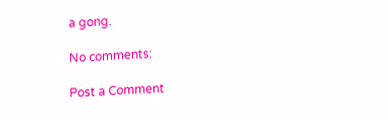a gong.

No comments:

Post a Comment